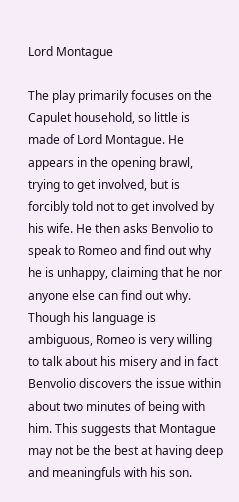Lord Montague

The play primarily focuses on the Capulet household, so little is made of Lord Montague. He appears in the opening brawl, trying to get involved, but is forcibly told not to get involved by his wife. He then asks Benvolio to speak to Romeo and find out why he is unhappy, claiming that he nor anyone else can find out why. Though his language is ambiguous, Romeo is very willing to talk about his misery and in fact Benvolio discovers the issue within about two minutes of being with him. This suggests that Montague may not be the best at having deep and meaningfuls with his son.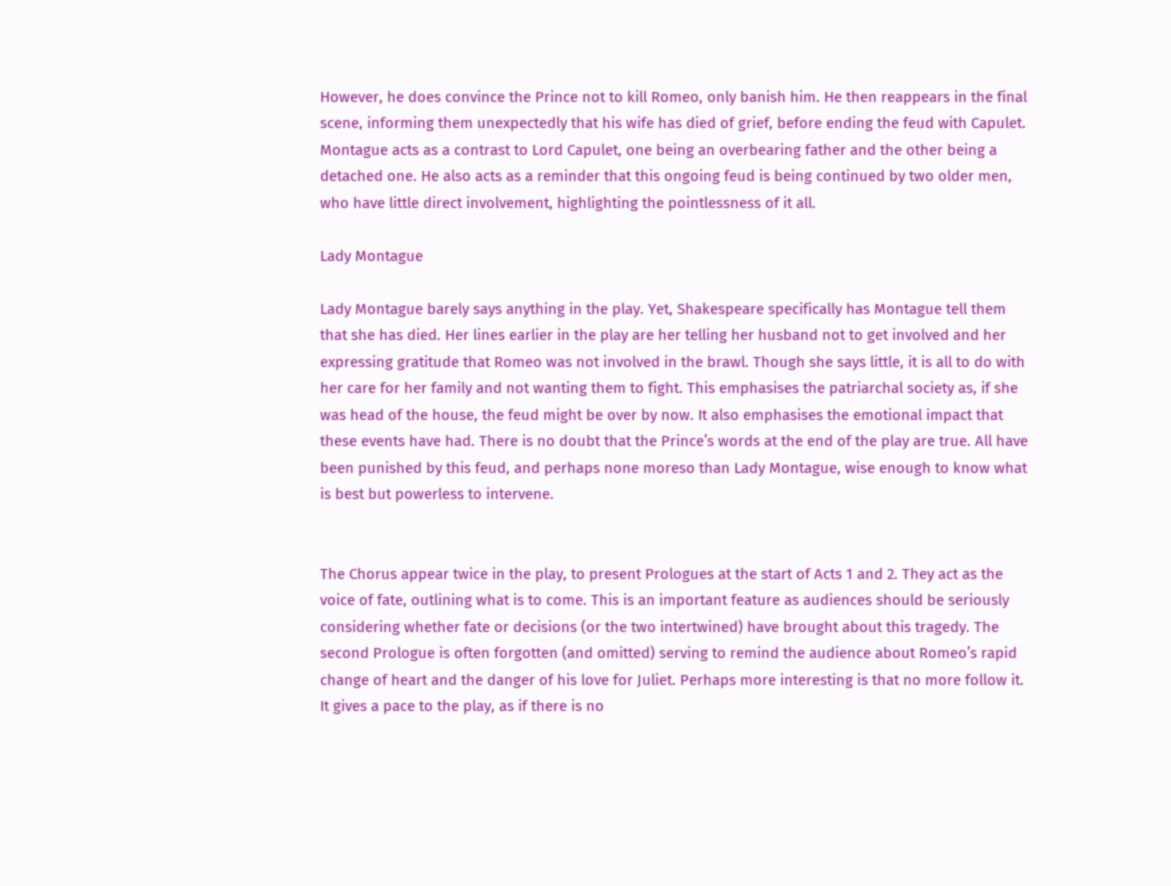However, he does convince the Prince not to kill Romeo, only banish him. He then reappears in the final scene, informing them unexpectedly that his wife has died of grief, before ending the feud with Capulet. Montague acts as a contrast to Lord Capulet, one being an overbearing father and the other being a detached one. He also acts as a reminder that this ongoing feud is being continued by two older men, who have little direct involvement, highlighting the pointlessness of it all.

Lady Montague

Lady Montague barely says anything in the play. Yet, Shakespeare specifically has Montague tell them that she has died. Her lines earlier in the play are her telling her husband not to get involved and her expressing gratitude that Romeo was not involved in the brawl. Though she says little, it is all to do with her care for her family and not wanting them to fight. This emphasises the patriarchal society as, if she was head of the house, the feud might be over by now. It also emphasises the emotional impact that these events have had. There is no doubt that the Prince’s words at the end of the play are true. All have been punished by this feud, and perhaps none moreso than Lady Montague, wise enough to know what is best but powerless to intervene.


The Chorus appear twice in the play, to present Prologues at the start of Acts 1 and 2. They act as the voice of fate, outlining what is to come. This is an important feature as audiences should be seriously considering whether fate or decisions (or the two intertwined) have brought about this tragedy. The second Prologue is often forgotten (and omitted) serving to remind the audience about Romeo’s rapid change of heart and the danger of his love for Juliet. Perhaps more interesting is that no more follow it. It gives a pace to the play, as if there is no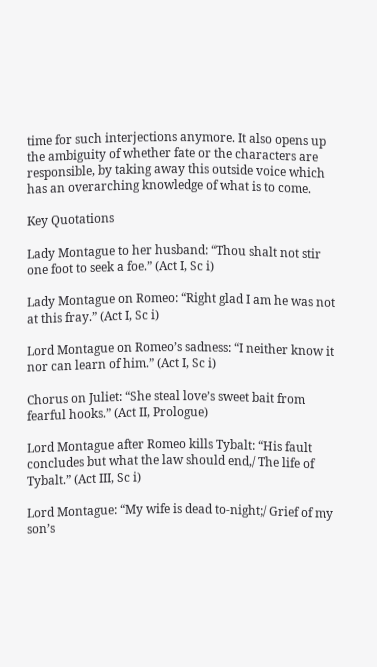time for such interjections anymore. It also opens up the ambiguity of whether fate or the characters are responsible, by taking away this outside voice which has an overarching knowledge of what is to come.

Key Quotations

Lady Montague to her husband: “Thou shalt not stir one foot to seek a foe.” (Act I, Sc i)

Lady Montague on Romeo: “Right glad I am he was not at this fray.” (Act I, Sc i)

Lord Montague on Romeo’s sadness: “I neither know it nor can learn of him.” (Act I, Sc i)

Chorus on Juliet: “She steal love’s sweet bait from fearful hooks.” (Act II, Prologue)

Lord Montague after Romeo kills Tybalt: “His fault concludes but what the law should end,/ The life of Tybalt.” (Act III, Sc i)

Lord Montague: “My wife is dead to-night;/ Grief of my son’s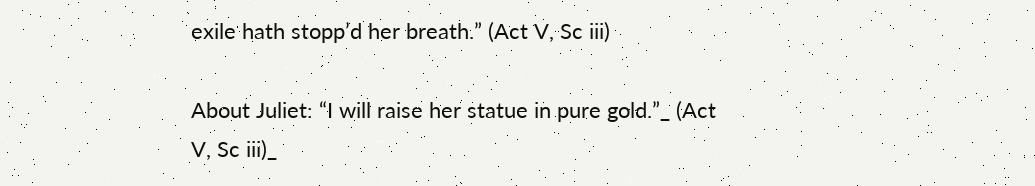exile hath stopp’d her breath.” (Act V, Sc iii)

About Juliet: “I will raise her statue in pure gold.”_ (Act V, Sc iii)_